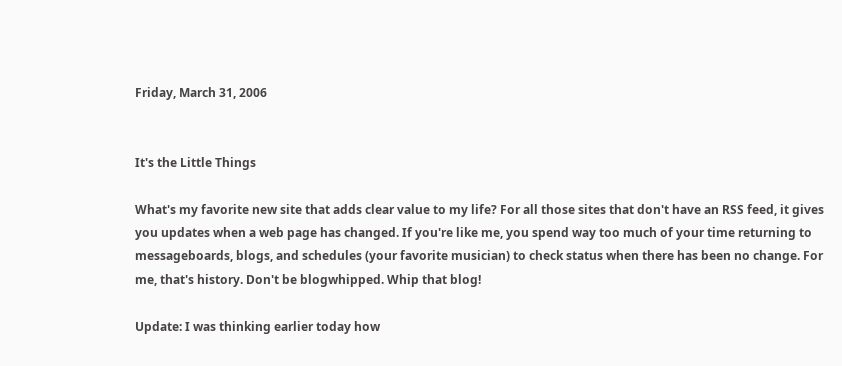Friday, March 31, 2006


It's the Little Things

What's my favorite new site that adds clear value to my life? For all those sites that don't have an RSS feed, it gives you updates when a web page has changed. If you're like me, you spend way too much of your time returning to messageboards, blogs, and schedules (your favorite musician) to check status when there has been no change. For me, that's history. Don't be blogwhipped. Whip that blog!

Update: I was thinking earlier today how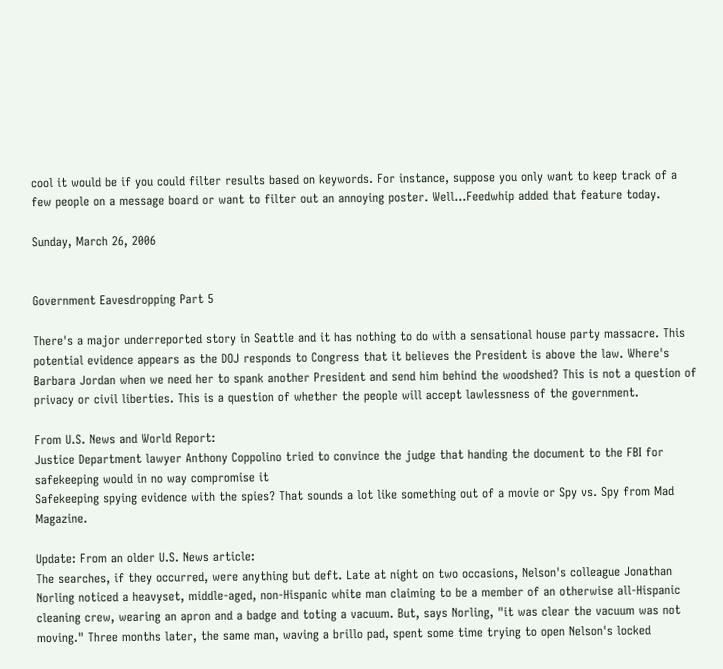cool it would be if you could filter results based on keywords. For instance, suppose you only want to keep track of a few people on a message board or want to filter out an annoying poster. Well...Feedwhip added that feature today.

Sunday, March 26, 2006


Government Eavesdropping Part 5

There's a major underreported story in Seattle and it has nothing to do with a sensational house party massacre. This potential evidence appears as the DOJ responds to Congress that it believes the President is above the law. Where's Barbara Jordan when we need her to spank another President and send him behind the woodshed? This is not a question of privacy or civil liberties. This is a question of whether the people will accept lawlessness of the government.

From U.S. News and World Report:
Justice Department lawyer Anthony Coppolino tried to convince the judge that handing the document to the FBI for safekeeping would in no way compromise it
Safekeeping spying evidence with the spies? That sounds a lot like something out of a movie or Spy vs. Spy from Mad Magazine.

Update: From an older U.S. News article:
The searches, if they occurred, were anything but deft. Late at night on two occasions, Nelson's colleague Jonathan Norling noticed a heavyset, middle-aged, non-Hispanic white man claiming to be a member of an otherwise all-Hispanic cleaning crew, wearing an apron and a badge and toting a vacuum. But, says Norling, "it was clear the vacuum was not moving." Three months later, the same man, waving a brillo pad, spent some time trying to open Nelson's locked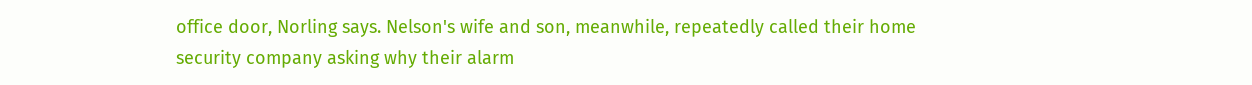office door, Norling says. Nelson's wife and son, meanwhile, repeatedly called their home security company asking why their alarm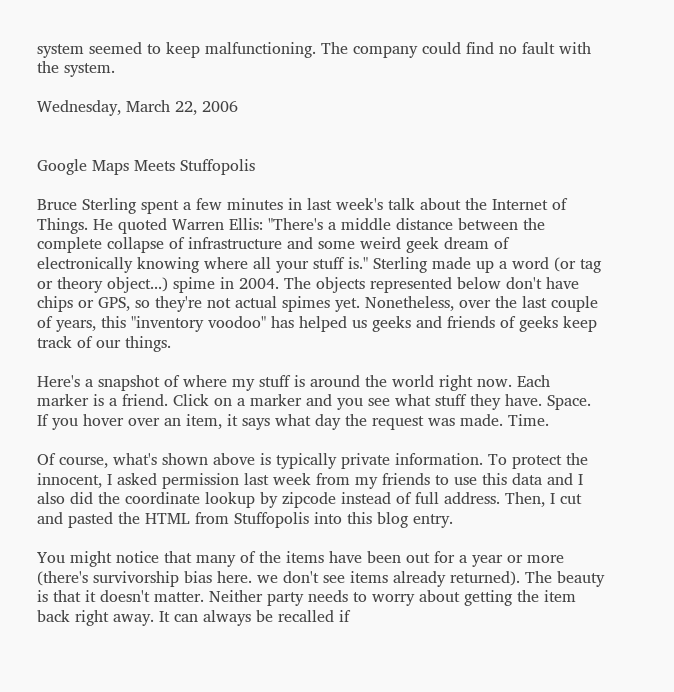system seemed to keep malfunctioning. The company could find no fault with the system.

Wednesday, March 22, 2006


Google Maps Meets Stuffopolis

Bruce Sterling spent a few minutes in last week's talk about the Internet of Things. He quoted Warren Ellis: "There's a middle distance between the complete collapse of infrastructure and some weird geek dream of electronically knowing where all your stuff is." Sterling made up a word (or tag or theory object...) spime in 2004. The objects represented below don't have chips or GPS, so they're not actual spimes yet. Nonetheless, over the last couple of years, this "inventory voodoo" has helped us geeks and friends of geeks keep track of our things.

Here's a snapshot of where my stuff is around the world right now. Each marker is a friend. Click on a marker and you see what stuff they have. Space. If you hover over an item, it says what day the request was made. Time.

Of course, what's shown above is typically private information. To protect the innocent, I asked permission last week from my friends to use this data and I also did the coordinate lookup by zipcode instead of full address. Then, I cut and pasted the HTML from Stuffopolis into this blog entry.

You might notice that many of the items have been out for a year or more (there's survivorship bias here. we don't see items already returned). The beauty is that it doesn't matter. Neither party needs to worry about getting the item back right away. It can always be recalled if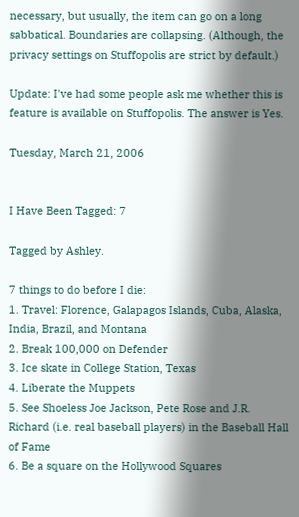necessary, but usually, the item can go on a long sabbatical. Boundaries are collapsing. (Although, the privacy settings on Stuffopolis are strict by default.)

Update: I've had some people ask me whether this is feature is available on Stuffopolis. The answer is Yes.

Tuesday, March 21, 2006


I Have Been Tagged: 7

Tagged by Ashley.

7 things to do before I die:
1. Travel: Florence, Galapagos Islands, Cuba, Alaska, India, Brazil, and Montana
2. Break 100,000 on Defender
3. Ice skate in College Station, Texas
4. Liberate the Muppets
5. See Shoeless Joe Jackson, Pete Rose and J.R. Richard (i.e. real baseball players) in the Baseball Hall of Fame
6. Be a square on the Hollywood Squares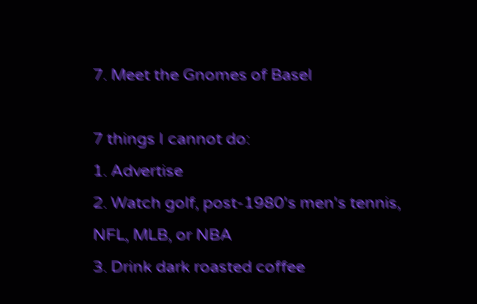7. Meet the Gnomes of Basel

7 things I cannot do:
1. Advertise
2. Watch golf, post-1980's men's tennis, NFL, MLB, or NBA
3. Drink dark roasted coffee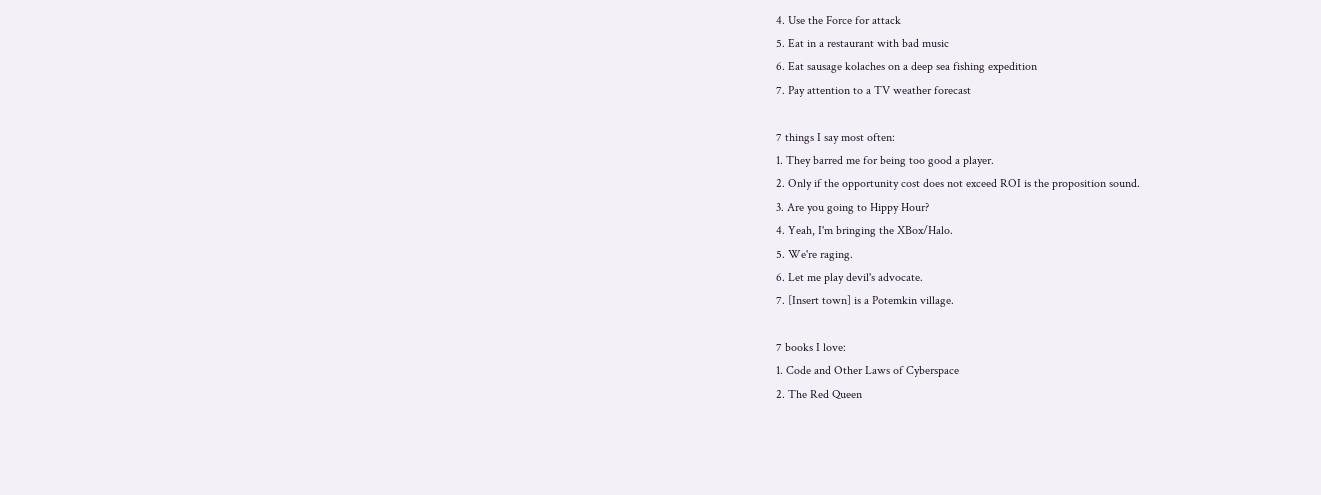4. Use the Force for attack
5. Eat in a restaurant with bad music
6. Eat sausage kolaches on a deep sea fishing expedition
7. Pay attention to a TV weather forecast

7 things I say most often:
1. They barred me for being too good a player.
2. Only if the opportunity cost does not exceed ROI is the proposition sound.
3. Are you going to Hippy Hour?
4. Yeah, I'm bringing the XBox/Halo.
5. We're raging.
6. Let me play devil's advocate.
7. [Insert town] is a Potemkin village.

7 books I love:
1. Code and Other Laws of Cyberspace
2. The Red Queen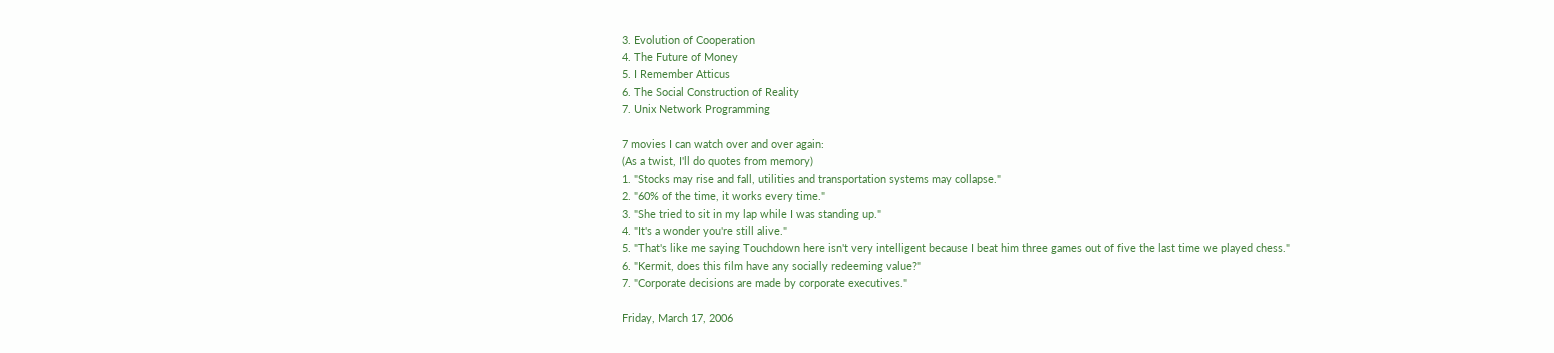3. Evolution of Cooperation
4. The Future of Money
5. I Remember Atticus
6. The Social Construction of Reality
7. Unix Network Programming

7 movies I can watch over and over again:
(As a twist, I'll do quotes from memory)
1. "Stocks may rise and fall, utilities and transportation systems may collapse."
2. "60% of the time, it works every time."
3. "She tried to sit in my lap while I was standing up."
4. "It's a wonder you're still alive."
5. "That's like me saying Touchdown here isn't very intelligent because I beat him three games out of five the last time we played chess."
6. "Kermit, does this film have any socially redeeming value?"
7. "Corporate decisions are made by corporate executives."

Friday, March 17, 2006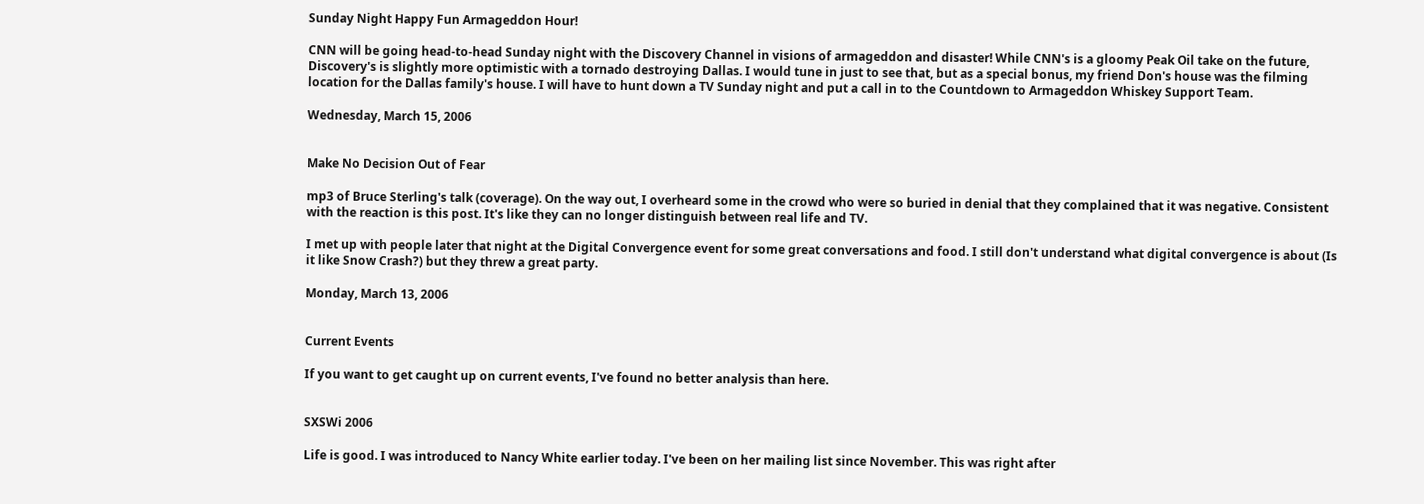Sunday Night Happy Fun Armageddon Hour!

CNN will be going head-to-head Sunday night with the Discovery Channel in visions of armageddon and disaster! While CNN's is a gloomy Peak Oil take on the future, Discovery's is slightly more optimistic with a tornado destroying Dallas. I would tune in just to see that, but as a special bonus, my friend Don's house was the filming location for the Dallas family's house. I will have to hunt down a TV Sunday night and put a call in to the Countdown to Armageddon Whiskey Support Team.

Wednesday, March 15, 2006


Make No Decision Out of Fear

mp3 of Bruce Sterling's talk (coverage). On the way out, I overheard some in the crowd who were so buried in denial that they complained that it was negative. Consistent with the reaction is this post. It's like they can no longer distinguish between real life and TV.

I met up with people later that night at the Digital Convergence event for some great conversations and food. I still don't understand what digital convergence is about (Is it like Snow Crash?) but they threw a great party.

Monday, March 13, 2006


Current Events

If you want to get caught up on current events, I've found no better analysis than here.


SXSWi 2006

Life is good. I was introduced to Nancy White earlier today. I've been on her mailing list since November. This was right after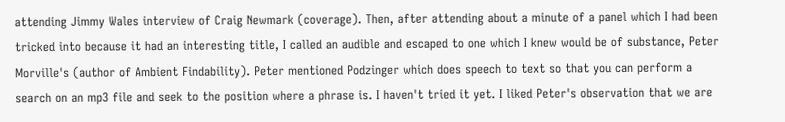attending Jimmy Wales interview of Craig Newmark (coverage). Then, after attending about a minute of a panel which I had been tricked into because it had an interesting title, I called an audible and escaped to one which I knew would be of substance, Peter Morville's (author of Ambient Findability). Peter mentioned Podzinger which does speech to text so that you can perform a search on an mp3 file and seek to the position where a phrase is. I haven't tried it yet. I liked Peter's observation that we are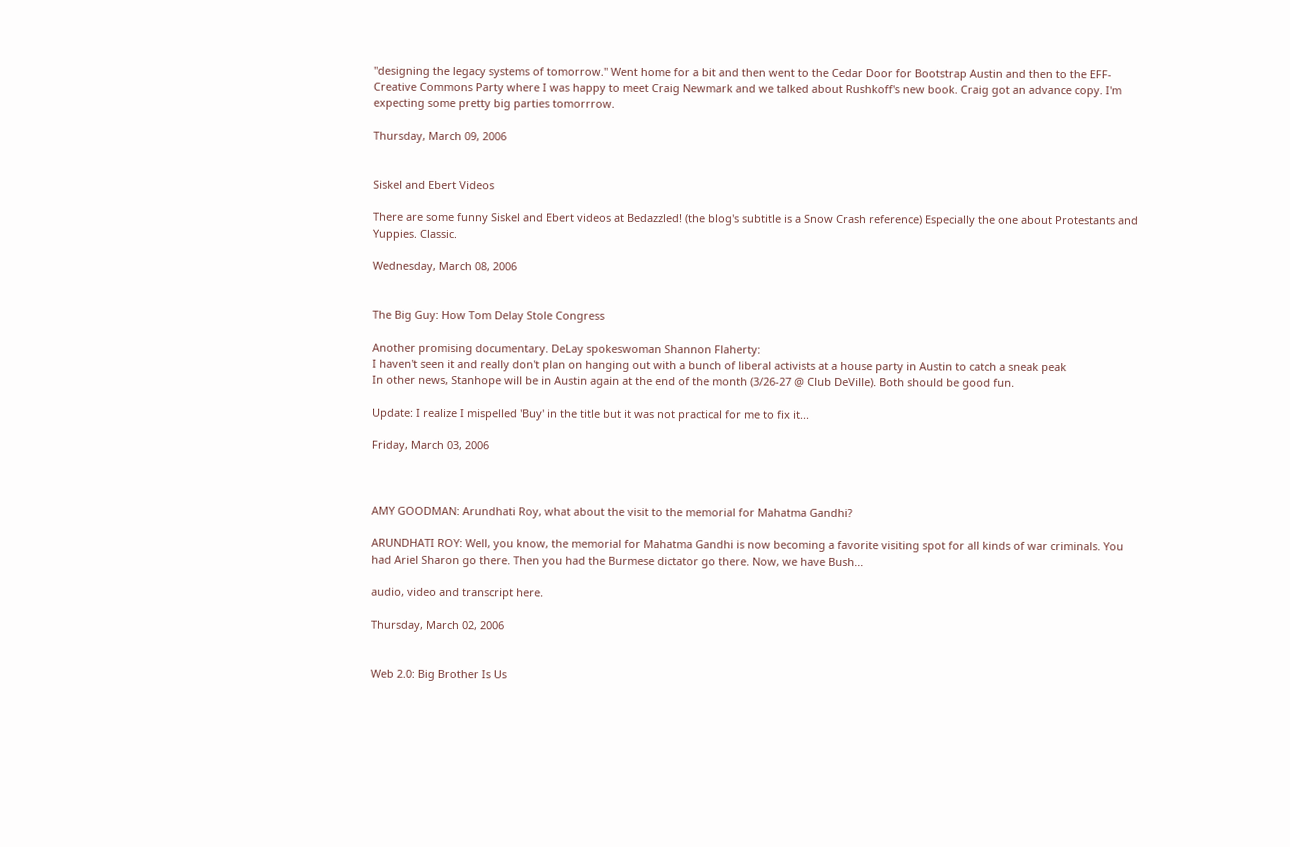"designing the legacy systems of tomorrow." Went home for a bit and then went to the Cedar Door for Bootstrap Austin and then to the EFF-Creative Commons Party where I was happy to meet Craig Newmark and we talked about Rushkoff's new book. Craig got an advance copy. I'm expecting some pretty big parties tomorrrow.

Thursday, March 09, 2006


Siskel and Ebert Videos

There are some funny Siskel and Ebert videos at Bedazzled! (the blog's subtitle is a Snow Crash reference) Especially the one about Protestants and Yuppies. Classic.

Wednesday, March 08, 2006


The Big Guy: How Tom Delay Stole Congress

Another promising documentary. DeLay spokeswoman Shannon Flaherty:
I haven't seen it and really don't plan on hanging out with a bunch of liberal activists at a house party in Austin to catch a sneak peak
In other news, Stanhope will be in Austin again at the end of the month (3/26-27 @ Club DeVille). Both should be good fun.

Update: I realize I mispelled 'Buy' in the title but it was not practical for me to fix it...

Friday, March 03, 2006



AMY GOODMAN: Arundhati Roy, what about the visit to the memorial for Mahatma Gandhi?

ARUNDHATI ROY: Well, you know, the memorial for Mahatma Gandhi is now becoming a favorite visiting spot for all kinds of war criminals. You had Ariel Sharon go there. Then you had the Burmese dictator go there. Now, we have Bush...

audio, video and transcript here.

Thursday, March 02, 2006


Web 2.0: Big Brother Is Us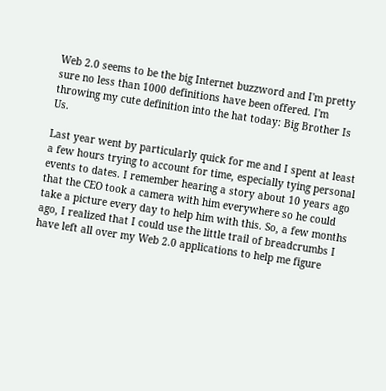Web 2.0 seems to be the big Internet buzzword and I'm pretty sure no less than 1000 definitions have been offered. I'm throwing my cute definition into the hat today: Big Brother Is Us.

Last year went by particularly quick for me and I spent at least a few hours trying to account for time, especially tying personal events to dates. I remember hearing a story about 10 years ago that the CEO took a camera with him everywhere so he could take a picture every day to help him with this. So, a few months ago, I realized that I could use the little trail of breadcrumbs I have left all over my Web 2.0 applications to help me figure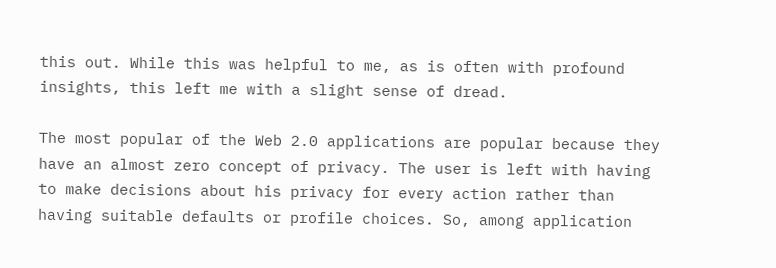this out. While this was helpful to me, as is often with profound insights, this left me with a slight sense of dread.

The most popular of the Web 2.0 applications are popular because they have an almost zero concept of privacy. The user is left with having to make decisions about his privacy for every action rather than having suitable defaults or profile choices. So, among application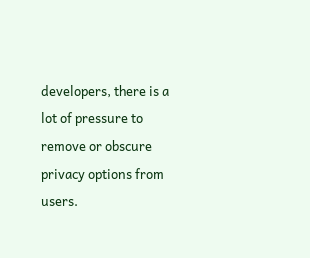developers, there is a lot of pressure to remove or obscure privacy options from users.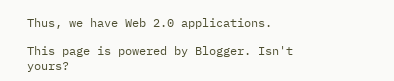Thus, we have Web 2.0 applications.

This page is powered by Blogger. Isn't yours?